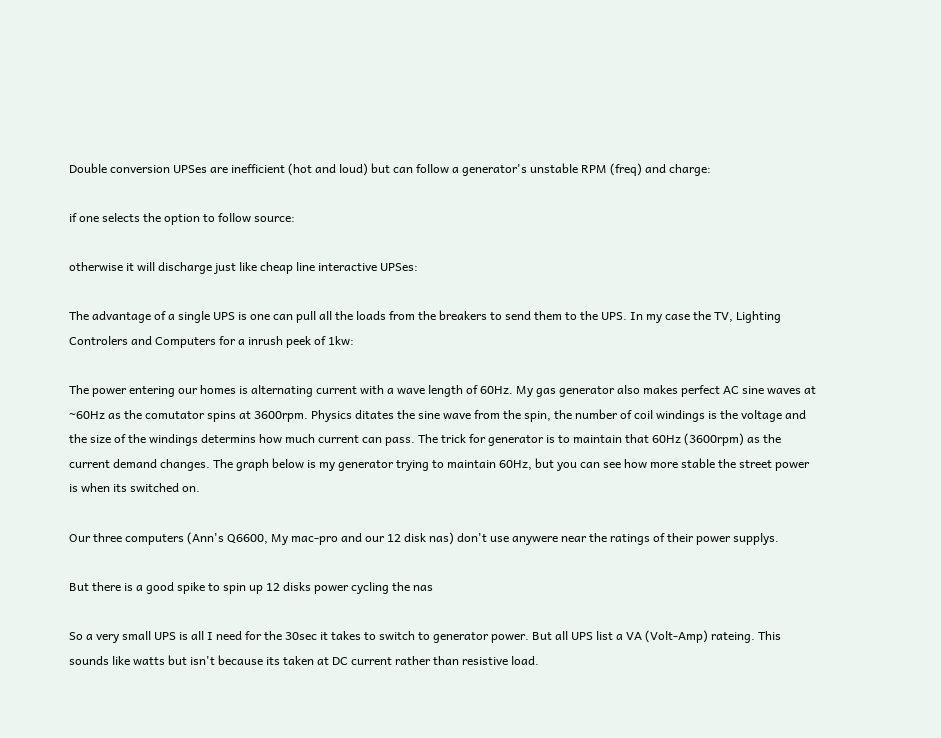Double conversion UPSes are inefficient (hot and loud) but can follow a generator's unstable RPM (freq) and charge:

if one selects the option to follow source:

otherwise it will discharge just like cheap line interactive UPSes:

The advantage of a single UPS is one can pull all the loads from the breakers to send them to the UPS. In my case the TV, Lighting Controlers and Computers for a inrush peek of 1kw:

The power entering our homes is alternating current with a wave length of 60Hz. My gas generator also makes perfect AC sine waves at ~60Hz as the comutator spins at 3600rpm. Physics ditates the sine wave from the spin, the number of coil windings is the voltage and the size of the windings determins how much current can pass. The trick for generator is to maintain that 60Hz (3600rpm) as the current demand changes. The graph below is my generator trying to maintain 60Hz, but you can see how more stable the street power is when its switched on.

Our three computers (Ann's Q6600, My mac-pro and our 12 disk nas) don't use anywere near the ratings of their power supplys.

But there is a good spike to spin up 12 disks power cycling the nas

So a very small UPS is all I need for the 30sec it takes to switch to generator power. But all UPS list a VA (Volt-Amp) rateing. This sounds like watts but isn't because its taken at DC current rather than resistive load.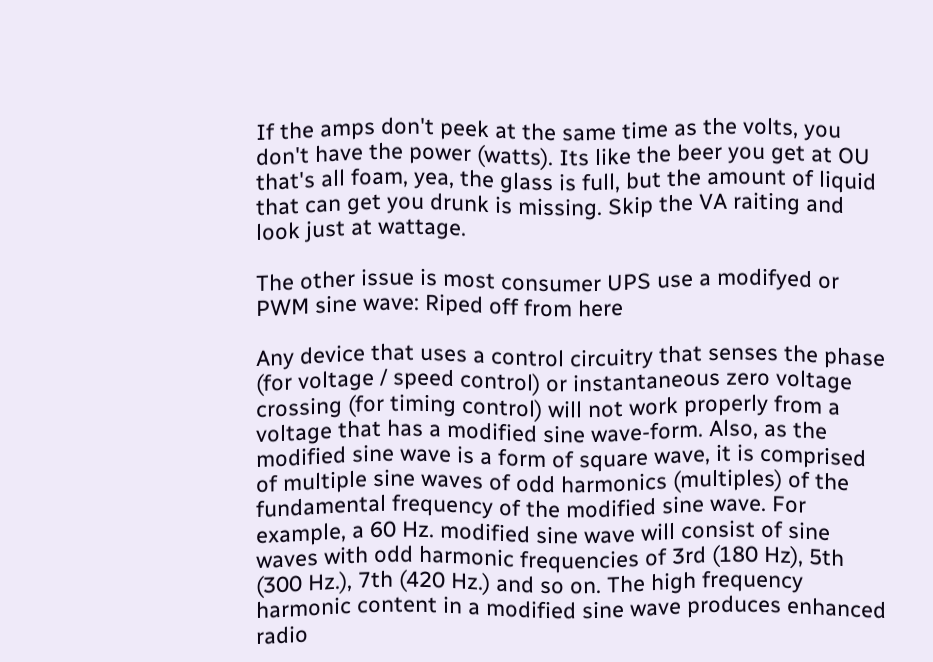If the amps don't peek at the same time as the volts, you don't have the power (watts). Its like the beer you get at OU that's all foam, yea, the glass is full, but the amount of liquid that can get you drunk is missing. Skip the VA raiting and look just at wattage.

The other issue is most consumer UPS use a modifyed or PWM sine wave: Riped off from here

Any device that uses a control circuitry that senses the phase (for voltage / speed control) or instantaneous zero voltage crossing (for timing control) will not work properly from a voltage that has a modified sine wave-form. Also, as the modified sine wave is a form of square wave, it is comprised of multiple sine waves of odd harmonics (multiples) of the fundamental frequency of the modified sine wave. For example, a 60 Hz. modified sine wave will consist of sine waves with odd harmonic frequencies of 3rd (180 Hz), 5th (300 Hz.), 7th (420 Hz.) and so on. The high frequency harmonic content in a modified sine wave produces enhanced radio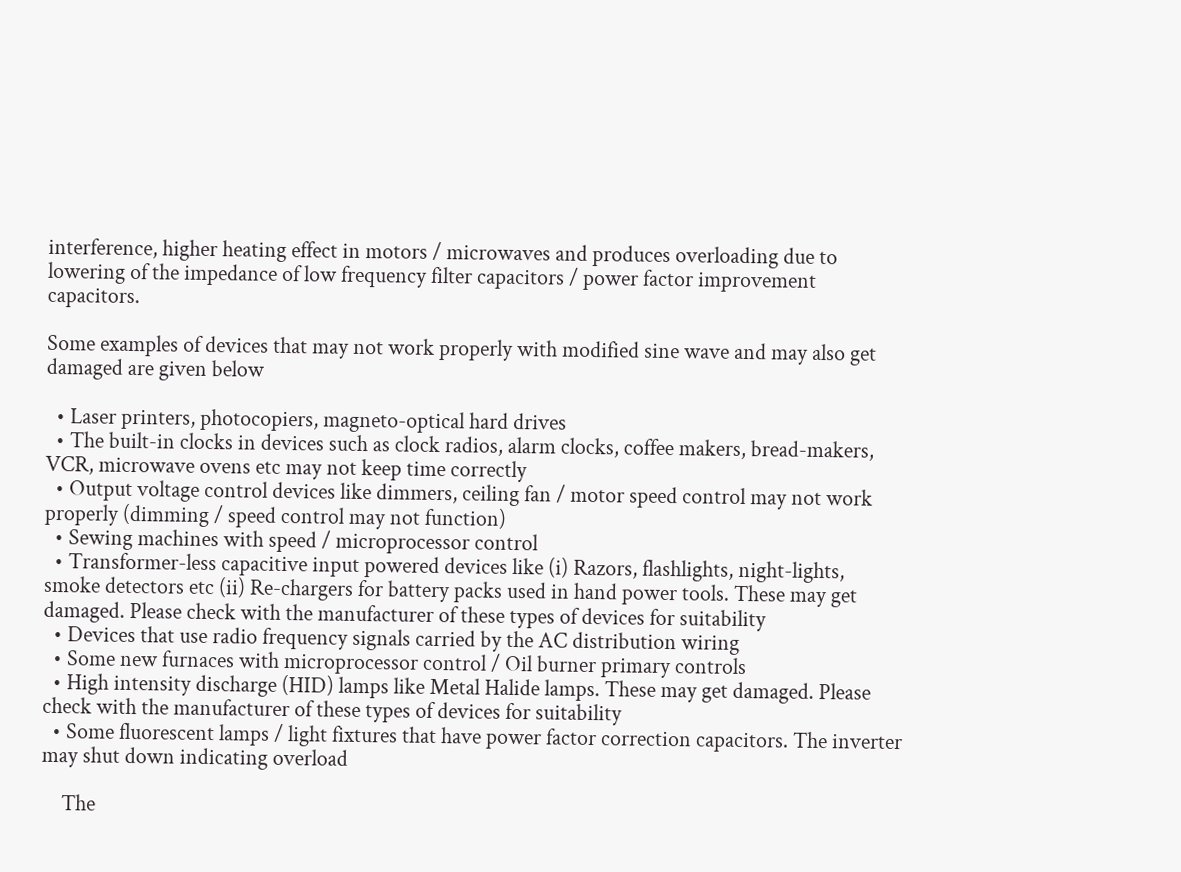interference, higher heating effect in motors / microwaves and produces overloading due to lowering of the impedance of low frequency filter capacitors / power factor improvement capacitors.

Some examples of devices that may not work properly with modified sine wave and may also get damaged are given below

  • Laser printers, photocopiers, magneto-optical hard drives
  • The built-in clocks in devices such as clock radios, alarm clocks, coffee makers, bread-makers, VCR, microwave ovens etc may not keep time correctly
  • Output voltage control devices like dimmers, ceiling fan / motor speed control may not work properly (dimming / speed control may not function)
  • Sewing machines with speed / microprocessor control
  • Transformer-less capacitive input powered devices like (i) Razors, flashlights, night-lights, smoke detectors etc (ii) Re-chargers for battery packs used in hand power tools. These may get damaged. Please check with the manufacturer of these types of devices for suitability
  • Devices that use radio frequency signals carried by the AC distribution wiring
  • Some new furnaces with microprocessor control / Oil burner primary controls
  • High intensity discharge (HID) lamps like Metal Halide lamps. These may get damaged. Please check with the manufacturer of these types of devices for suitability
  • Some fluorescent lamps / light fixtures that have power factor correction capacitors. The inverter may shut down indicating overload

    The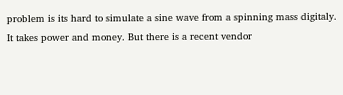problem is its hard to simulate a sine wave from a spinning mass digitaly. It takes power and money. But there is a recent vendor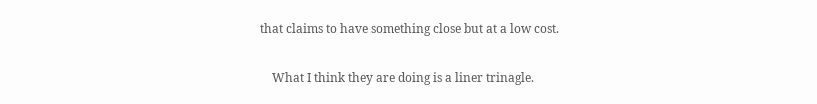that claims to have something close but at a low cost.

    What I think they are doing is a liner trinagle.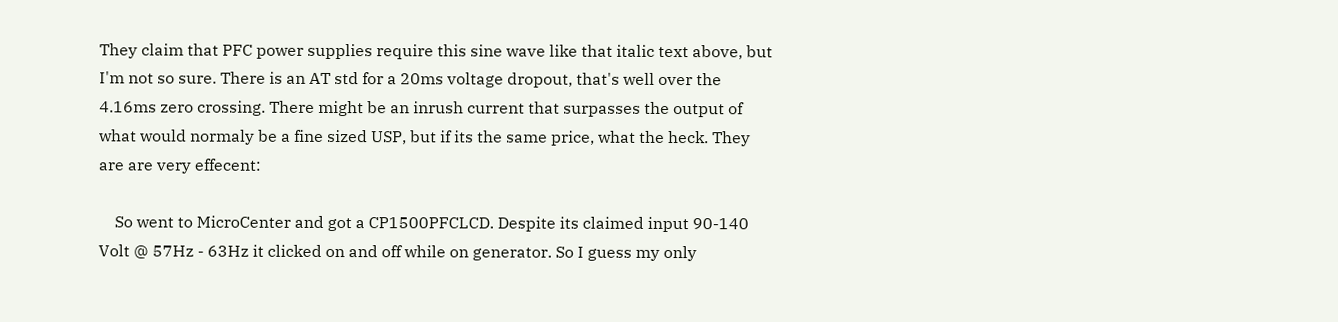They claim that PFC power supplies require this sine wave like that italic text above, but I'm not so sure. There is an AT std for a 20ms voltage dropout, that's well over the 4.16ms zero crossing. There might be an inrush current that surpasses the output of what would normaly be a fine sized USP, but if its the same price, what the heck. They are are very effecent:

    So went to MicroCenter and got a CP1500PFCLCD. Despite its claimed input 90-140 Volt @ 57Hz - 63Hz it clicked on and off while on generator. So I guess my only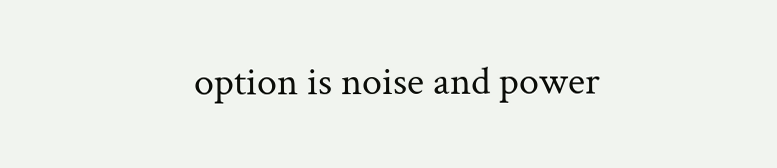option is noise and power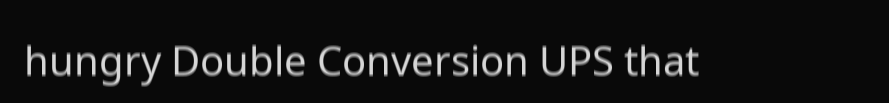hungry Double Conversion UPS that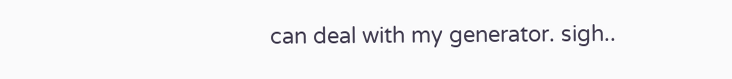can deal with my generator. sigh..